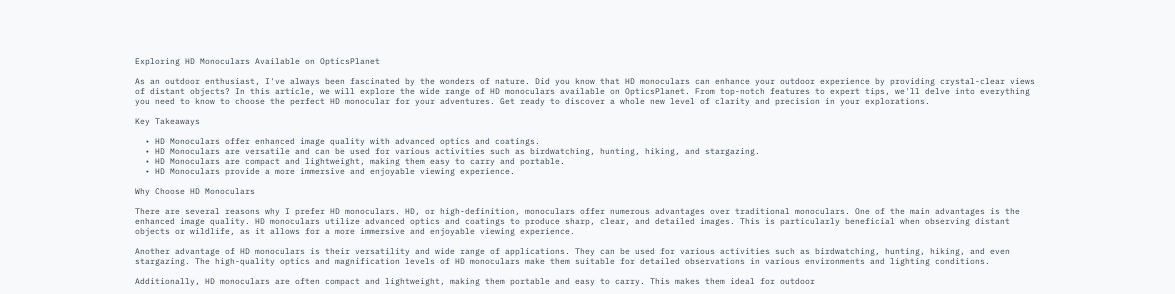Exploring HD Monoculars Available on OpticsPlanet

As an outdoor enthusiast, I've always been fascinated by the wonders of nature. Did you know that HD monoculars can enhance your outdoor experience by providing crystal-clear views of distant objects? In this article, we will explore the wide range of HD monoculars available on OpticsPlanet. From top-notch features to expert tips, we'll delve into everything you need to know to choose the perfect HD monocular for your adventures. Get ready to discover a whole new level of clarity and precision in your explorations.

Key Takeaways

  • HD Monoculars offer enhanced image quality with advanced optics and coatings.
  • HD Monoculars are versatile and can be used for various activities such as birdwatching, hunting, hiking, and stargazing.
  • HD Monoculars are compact and lightweight, making them easy to carry and portable.
  • HD Monoculars provide a more immersive and enjoyable viewing experience.

Why Choose HD Monoculars

There are several reasons why I prefer HD monoculars. HD, or high-definition, monoculars offer numerous advantages over traditional monoculars. One of the main advantages is the enhanced image quality. HD monoculars utilize advanced optics and coatings to produce sharp, clear, and detailed images. This is particularly beneficial when observing distant objects or wildlife, as it allows for a more immersive and enjoyable viewing experience.

Another advantage of HD monoculars is their versatility and wide range of applications. They can be used for various activities such as birdwatching, hunting, hiking, and even stargazing. The high-quality optics and magnification levels of HD monoculars make them suitable for detailed observations in various environments and lighting conditions.

Additionally, HD monoculars are often compact and lightweight, making them portable and easy to carry. This makes them ideal for outdoor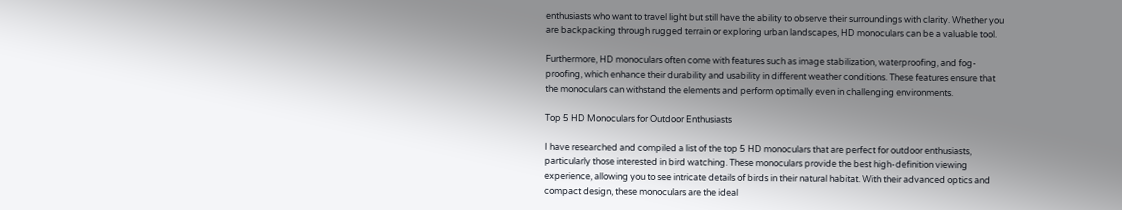enthusiasts who want to travel light but still have the ability to observe their surroundings with clarity. Whether you are backpacking through rugged terrain or exploring urban landscapes, HD monoculars can be a valuable tool.

Furthermore, HD monoculars often come with features such as image stabilization, waterproofing, and fog-proofing, which enhance their durability and usability in different weather conditions. These features ensure that the monoculars can withstand the elements and perform optimally even in challenging environments.

Top 5 HD Monoculars for Outdoor Enthusiasts

I have researched and compiled a list of the top 5 HD monoculars that are perfect for outdoor enthusiasts, particularly those interested in bird watching. These monoculars provide the best high-definition viewing experience, allowing you to see intricate details of birds in their natural habitat. With their advanced optics and compact design, these monoculars are the ideal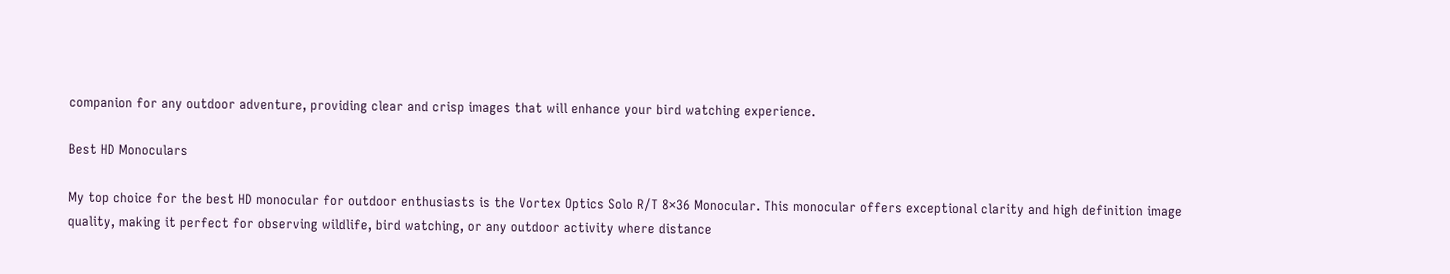companion for any outdoor adventure, providing clear and crisp images that will enhance your bird watching experience.

Best HD Monoculars

My top choice for the best HD monocular for outdoor enthusiasts is the Vortex Optics Solo R/T 8×36 Monocular. This monocular offers exceptional clarity and high definition image quality, making it perfect for observing wildlife, bird watching, or any outdoor activity where distance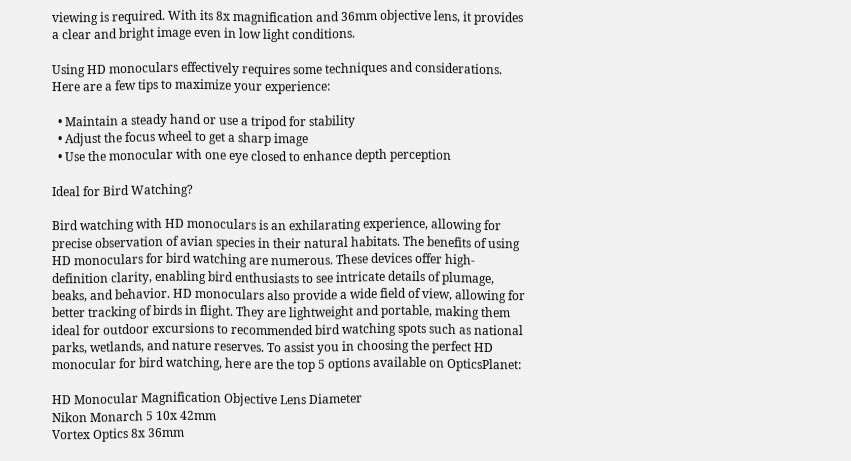viewing is required. With its 8x magnification and 36mm objective lens, it provides a clear and bright image even in low light conditions.

Using HD monoculars effectively requires some techniques and considerations. Here are a few tips to maximize your experience:

  • Maintain a steady hand or use a tripod for stability
  • Adjust the focus wheel to get a sharp image
  • Use the monocular with one eye closed to enhance depth perception

Ideal for Bird Watching?

Bird watching with HD monoculars is an exhilarating experience, allowing for precise observation of avian species in their natural habitats. The benefits of using HD monoculars for bird watching are numerous. These devices offer high-definition clarity, enabling bird enthusiasts to see intricate details of plumage, beaks, and behavior. HD monoculars also provide a wide field of view, allowing for better tracking of birds in flight. They are lightweight and portable, making them ideal for outdoor excursions to recommended bird watching spots such as national parks, wetlands, and nature reserves. To assist you in choosing the perfect HD monocular for bird watching, here are the top 5 options available on OpticsPlanet:

HD Monocular Magnification Objective Lens Diameter
Nikon Monarch 5 10x 42mm
Vortex Optics 8x 36mm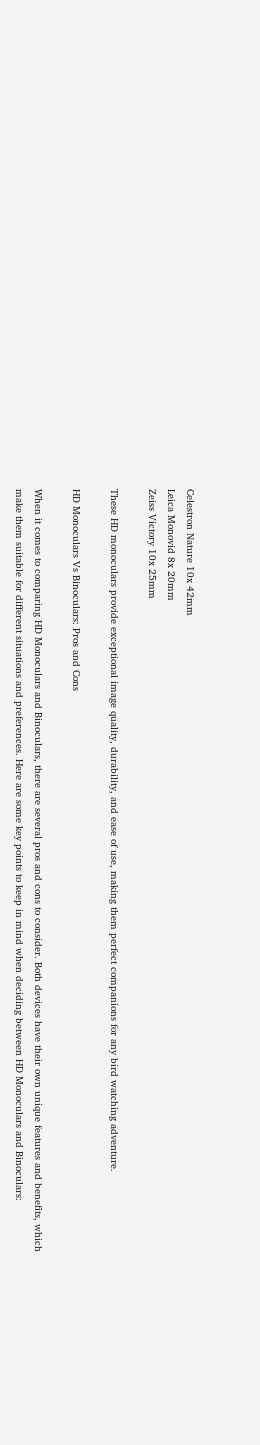Celestron Nature 10x 42mm
Leica Monovid 8x 20mm
Zeiss Victory 10x 25mm

These HD monoculars provide exceptional image quality, durability, and ease of use, making them perfect companions for any bird watching adventure.

HD Monoculars Vs Binoculars: Pros and Cons

When it comes to comparing HD Monoculars and Binoculars, there are several pros and cons to consider. Both devices have their own unique features and benefits, which make them suitable for different situations and preferences. Here are some key points to keep in mind when deciding between HD Monoculars and Binoculars: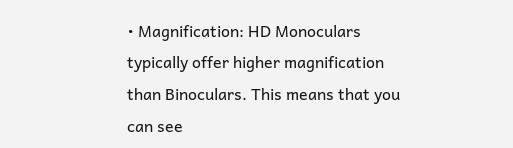• Magnification: HD Monoculars typically offer higher magnification than Binoculars. This means that you can see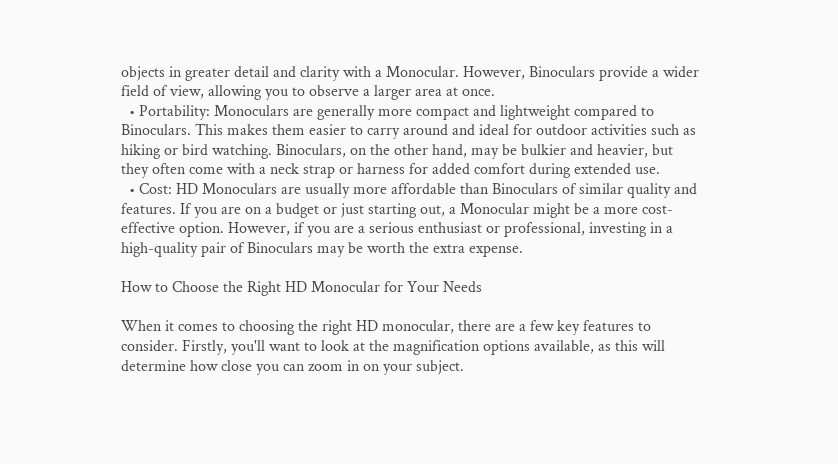objects in greater detail and clarity with a Monocular. However, Binoculars provide a wider field of view, allowing you to observe a larger area at once.
  • Portability: Monoculars are generally more compact and lightweight compared to Binoculars. This makes them easier to carry around and ideal for outdoor activities such as hiking or bird watching. Binoculars, on the other hand, may be bulkier and heavier, but they often come with a neck strap or harness for added comfort during extended use.
  • Cost: HD Monoculars are usually more affordable than Binoculars of similar quality and features. If you are on a budget or just starting out, a Monocular might be a more cost-effective option. However, if you are a serious enthusiast or professional, investing in a high-quality pair of Binoculars may be worth the extra expense.

How to Choose the Right HD Monocular for Your Needs

When it comes to choosing the right HD monocular, there are a few key features to consider. Firstly, you'll want to look at the magnification options available, as this will determine how close you can zoom in on your subject.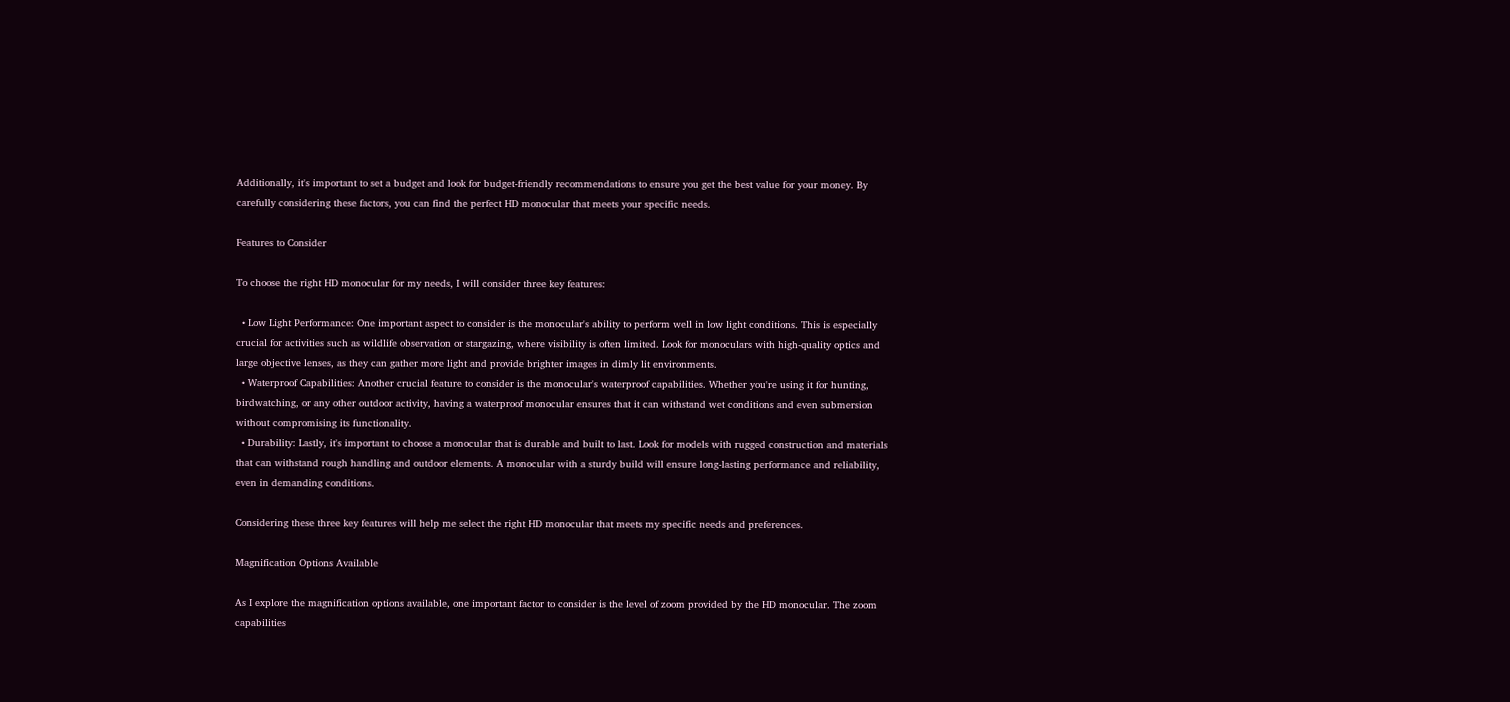Additionally, it's important to set a budget and look for budget-friendly recommendations to ensure you get the best value for your money. By carefully considering these factors, you can find the perfect HD monocular that meets your specific needs.

Features to Consider

To choose the right HD monocular for my needs, I will consider three key features:

  • Low Light Performance: One important aspect to consider is the monocular's ability to perform well in low light conditions. This is especially crucial for activities such as wildlife observation or stargazing, where visibility is often limited. Look for monoculars with high-quality optics and large objective lenses, as they can gather more light and provide brighter images in dimly lit environments.
  • Waterproof Capabilities: Another crucial feature to consider is the monocular's waterproof capabilities. Whether you're using it for hunting, birdwatching, or any other outdoor activity, having a waterproof monocular ensures that it can withstand wet conditions and even submersion without compromising its functionality.
  • Durability: Lastly, it's important to choose a monocular that is durable and built to last. Look for models with rugged construction and materials that can withstand rough handling and outdoor elements. A monocular with a sturdy build will ensure long-lasting performance and reliability, even in demanding conditions.

Considering these three key features will help me select the right HD monocular that meets my specific needs and preferences.

Magnification Options Available

As I explore the magnification options available, one important factor to consider is the level of zoom provided by the HD monocular. The zoom capabilities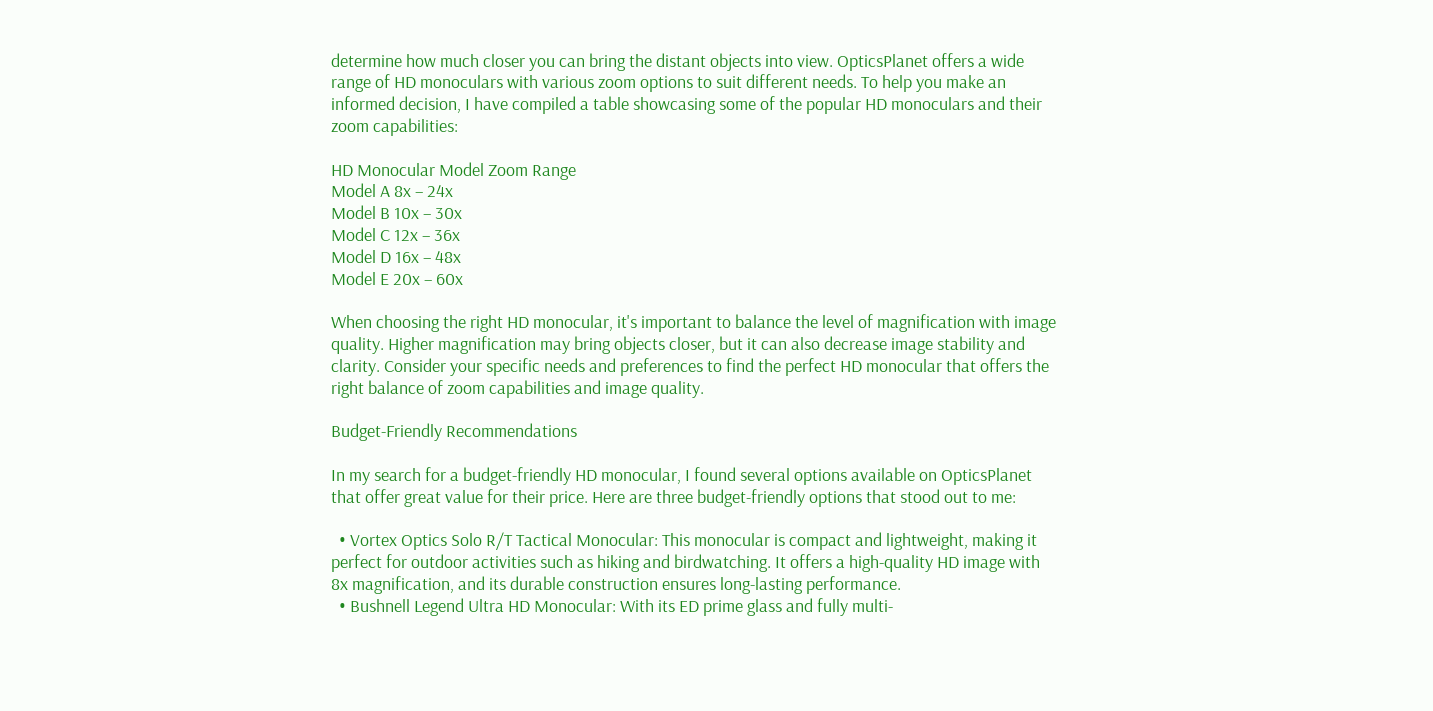determine how much closer you can bring the distant objects into view. OpticsPlanet offers a wide range of HD monoculars with various zoom options to suit different needs. To help you make an informed decision, I have compiled a table showcasing some of the popular HD monoculars and their zoom capabilities:

HD Monocular Model Zoom Range
Model A 8x – 24x
Model B 10x – 30x
Model C 12x – 36x
Model D 16x – 48x
Model E 20x – 60x

When choosing the right HD monocular, it's important to balance the level of magnification with image quality. Higher magnification may bring objects closer, but it can also decrease image stability and clarity. Consider your specific needs and preferences to find the perfect HD monocular that offers the right balance of zoom capabilities and image quality.

Budget-Friendly Recommendations

In my search for a budget-friendly HD monocular, I found several options available on OpticsPlanet that offer great value for their price. Here are three budget-friendly options that stood out to me:

  • Vortex Optics Solo R/T Tactical Monocular: This monocular is compact and lightweight, making it perfect for outdoor activities such as hiking and birdwatching. It offers a high-quality HD image with 8x magnification, and its durable construction ensures long-lasting performance.
  • Bushnell Legend Ultra HD Monocular: With its ED prime glass and fully multi-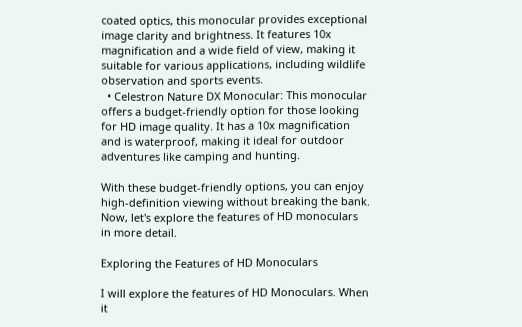coated optics, this monocular provides exceptional image clarity and brightness. It features 10x magnification and a wide field of view, making it suitable for various applications, including wildlife observation and sports events.
  • Celestron Nature DX Monocular: This monocular offers a budget-friendly option for those looking for HD image quality. It has a 10x magnification and is waterproof, making it ideal for outdoor adventures like camping and hunting.

With these budget-friendly options, you can enjoy high-definition viewing without breaking the bank. Now, let's explore the features of HD monoculars in more detail.

Exploring the Features of HD Monoculars

I will explore the features of HD Monoculars. When it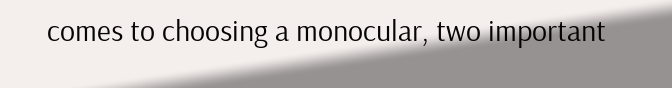comes to choosing a monocular, two important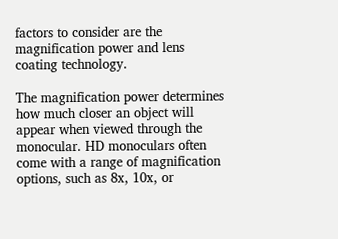factors to consider are the magnification power and lens coating technology.

The magnification power determines how much closer an object will appear when viewed through the monocular. HD monoculars often come with a range of magnification options, such as 8x, 10x, or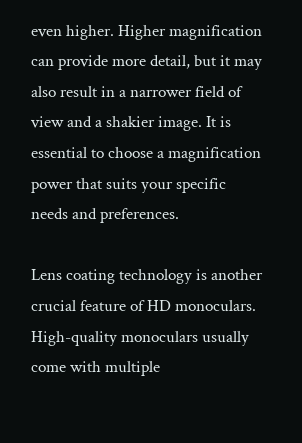even higher. Higher magnification can provide more detail, but it may also result in a narrower field of view and a shakier image. It is essential to choose a magnification power that suits your specific needs and preferences.

Lens coating technology is another crucial feature of HD monoculars. High-quality monoculars usually come with multiple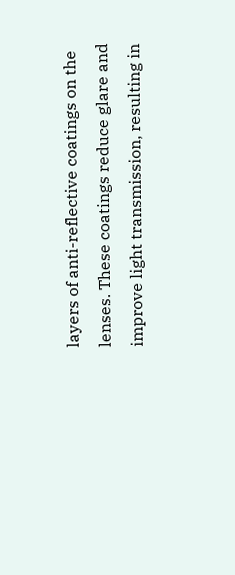layers of anti-reflective coatings on the lenses. These coatings reduce glare and improve light transmission, resulting in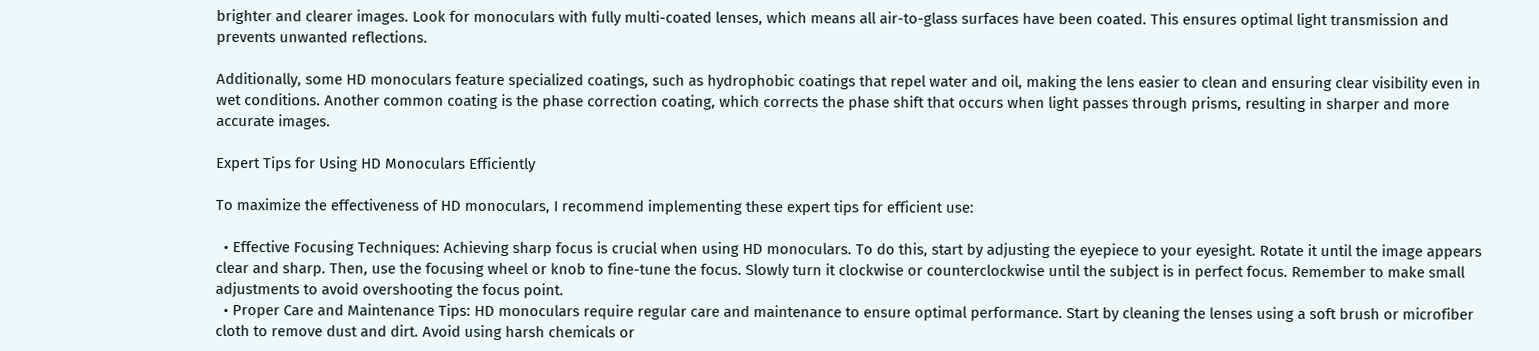brighter and clearer images. Look for monoculars with fully multi-coated lenses, which means all air-to-glass surfaces have been coated. This ensures optimal light transmission and prevents unwanted reflections.

Additionally, some HD monoculars feature specialized coatings, such as hydrophobic coatings that repel water and oil, making the lens easier to clean and ensuring clear visibility even in wet conditions. Another common coating is the phase correction coating, which corrects the phase shift that occurs when light passes through prisms, resulting in sharper and more accurate images.

Expert Tips for Using HD Monoculars Efficiently

To maximize the effectiveness of HD monoculars, I recommend implementing these expert tips for efficient use:

  • Effective Focusing Techniques: Achieving sharp focus is crucial when using HD monoculars. To do this, start by adjusting the eyepiece to your eyesight. Rotate it until the image appears clear and sharp. Then, use the focusing wheel or knob to fine-tune the focus. Slowly turn it clockwise or counterclockwise until the subject is in perfect focus. Remember to make small adjustments to avoid overshooting the focus point.
  • Proper Care and Maintenance Tips: HD monoculars require regular care and maintenance to ensure optimal performance. Start by cleaning the lenses using a soft brush or microfiber cloth to remove dust and dirt. Avoid using harsh chemicals or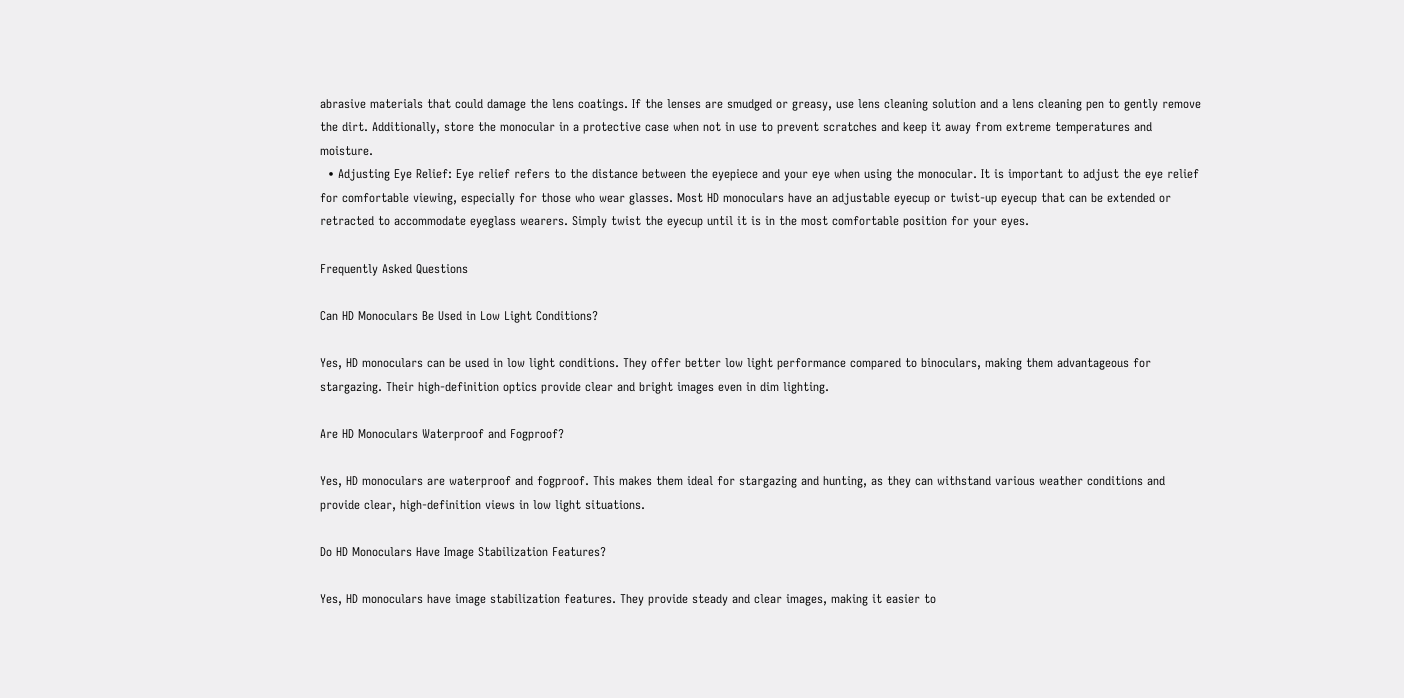abrasive materials that could damage the lens coatings. If the lenses are smudged or greasy, use lens cleaning solution and a lens cleaning pen to gently remove the dirt. Additionally, store the monocular in a protective case when not in use to prevent scratches and keep it away from extreme temperatures and moisture.
  • Adjusting Eye Relief: Eye relief refers to the distance between the eyepiece and your eye when using the monocular. It is important to adjust the eye relief for comfortable viewing, especially for those who wear glasses. Most HD monoculars have an adjustable eyecup or twist-up eyecup that can be extended or retracted to accommodate eyeglass wearers. Simply twist the eyecup until it is in the most comfortable position for your eyes.

Frequently Asked Questions

Can HD Monoculars Be Used in Low Light Conditions?

Yes, HD monoculars can be used in low light conditions. They offer better low light performance compared to binoculars, making them advantageous for stargazing. Their high-definition optics provide clear and bright images even in dim lighting.

Are HD Monoculars Waterproof and Fogproof?

Yes, HD monoculars are waterproof and fogproof. This makes them ideal for stargazing and hunting, as they can withstand various weather conditions and provide clear, high-definition views in low light situations.

Do HD Monoculars Have Image Stabilization Features?

Yes, HD monoculars have image stabilization features. They provide steady and clear images, making it easier to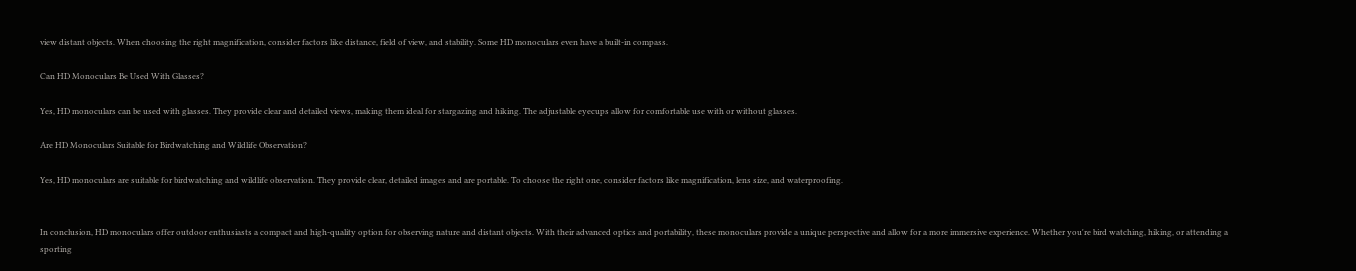view distant objects. When choosing the right magnification, consider factors like distance, field of view, and stability. Some HD monoculars even have a built-in compass.

Can HD Monoculars Be Used With Glasses?

Yes, HD monoculars can be used with glasses. They provide clear and detailed views, making them ideal for stargazing and hiking. The adjustable eyecups allow for comfortable use with or without glasses.

Are HD Monoculars Suitable for Birdwatching and Wildlife Observation?

Yes, HD monoculars are suitable for birdwatching and wildlife observation. They provide clear, detailed images and are portable. To choose the right one, consider factors like magnification, lens size, and waterproofing.


In conclusion, HD monoculars offer outdoor enthusiasts a compact and high-quality option for observing nature and distant objects. With their advanced optics and portability, these monoculars provide a unique perspective and allow for a more immersive experience. Whether you're bird watching, hiking, or attending a sporting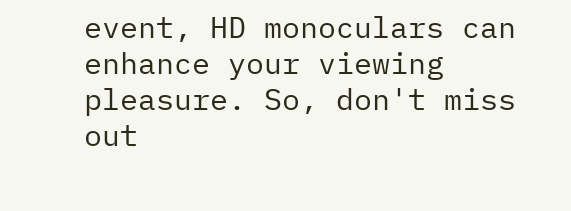event, HD monoculars can enhance your viewing pleasure. So, don't miss out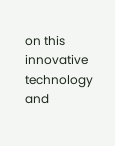on this innovative technology and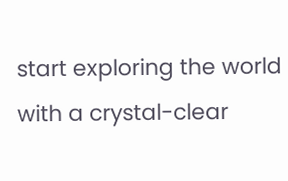start exploring the world with a crystal-clear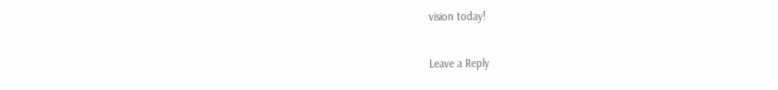vision today!

Leave a Reply